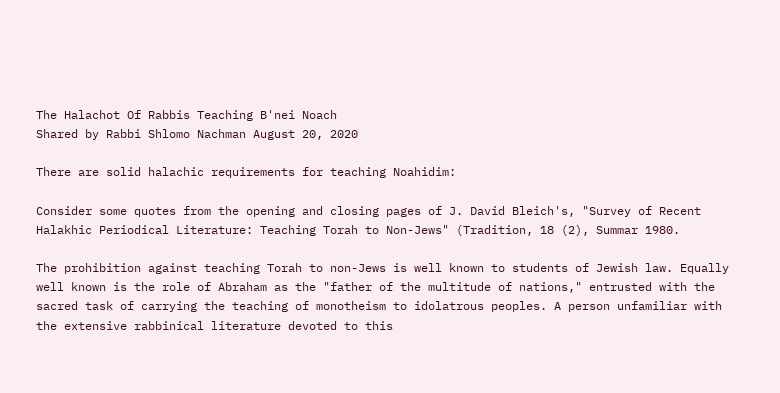The Halachot Of Rabbis Teaching B'nei Noach
Shared by Rabbi Shlomo Nachman August 20, 2020

There are solid halachic requirements for teaching Noahidim:

Consider some quotes from the opening and closing pages of J. David Bleich's, "Survey of Recent Halakhic Periodical Literature: Teaching Torah to Non-Jews" (Tradition, 18 (2), Summar 1980.

The prohibition against teaching Torah to non-Jews is well known to students of Jewish law. Equally well known is the role of Abraham as the "father of the multitude of nations," entrusted with the sacred task of carrying the teaching of monotheism to idolatrous peoples. A person unfamiliar with the extensive rabbinical literature devoted to this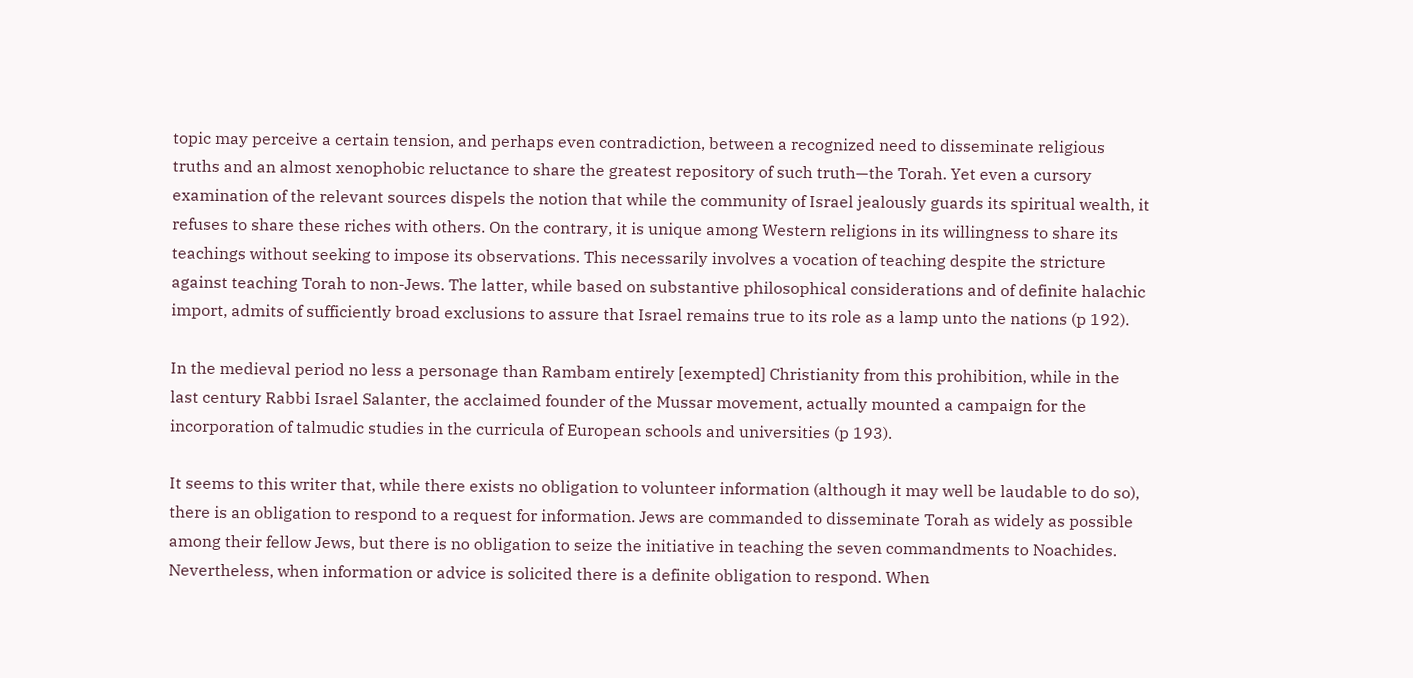topic may perceive a certain tension, and perhaps even contradiction, between a recognized need to disseminate religious truths and an almost xenophobic reluctance to share the greatest repository of such truth—the Torah. Yet even a cursory examination of the relevant sources dispels the notion that while the community of Israel jealously guards its spiritual wealth, it refuses to share these riches with others. On the contrary, it is unique among Western religions in its willingness to share its teachings without seeking to impose its observations. This necessarily involves a vocation of teaching despite the stricture against teaching Torah to non-Jews. The latter, while based on substantive philosophical considerations and of definite halachic import, admits of sufficiently broad exclusions to assure that Israel remains true to its role as a lamp unto the nations (p 192).

In the medieval period no less a personage than Rambam entirely [exempted] Christianity from this prohibition, while in the last century Rabbi Israel Salanter, the acclaimed founder of the Mussar movement, actually mounted a campaign for the incorporation of talmudic studies in the curricula of European schools and universities (p 193).

It seems to this writer that, while there exists no obligation to volunteer information (although it may well be laudable to do so), there is an obligation to respond to a request for information. Jews are commanded to disseminate Torah as widely as possible among their fellow Jews, but there is no obligation to seize the initiative in teaching the seven commandments to Noachides. Nevertheless, when information or advice is solicited there is a definite obligation to respond. When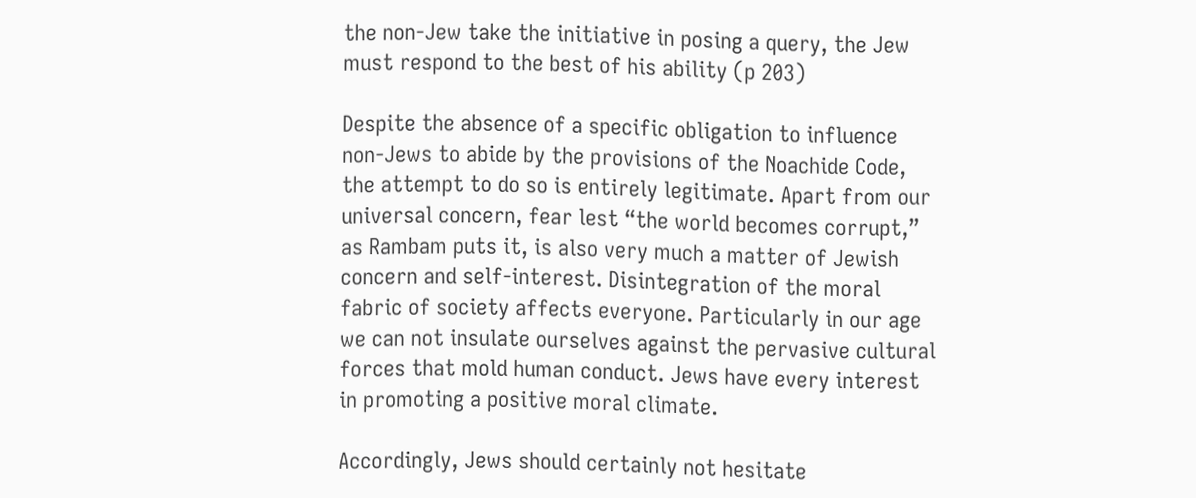the non-Jew take the initiative in posing a query, the Jew must respond to the best of his ability (p 203)

Despite the absence of a specific obligation to influence non-Jews to abide by the provisions of the Noachide Code, the attempt to do so is entirely legitimate. Apart from our universal concern, fear lest “the world becomes corrupt,” as Rambam puts it, is also very much a matter of Jewish concern and self-interest. Disintegration of the moral fabric of society affects everyone. Particularly in our age we can not insulate ourselves against the pervasive cultural forces that mold human conduct. Jews have every interest in promoting a positive moral climate.

Accordingly, Jews should certainly not hesitate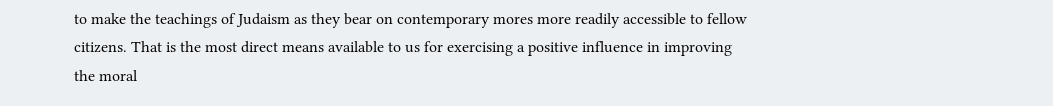to make the teachings of Judaism as they bear on contemporary mores more readily accessible to fellow citizens. That is the most direct means available to us for exercising a positive influence in improving the moral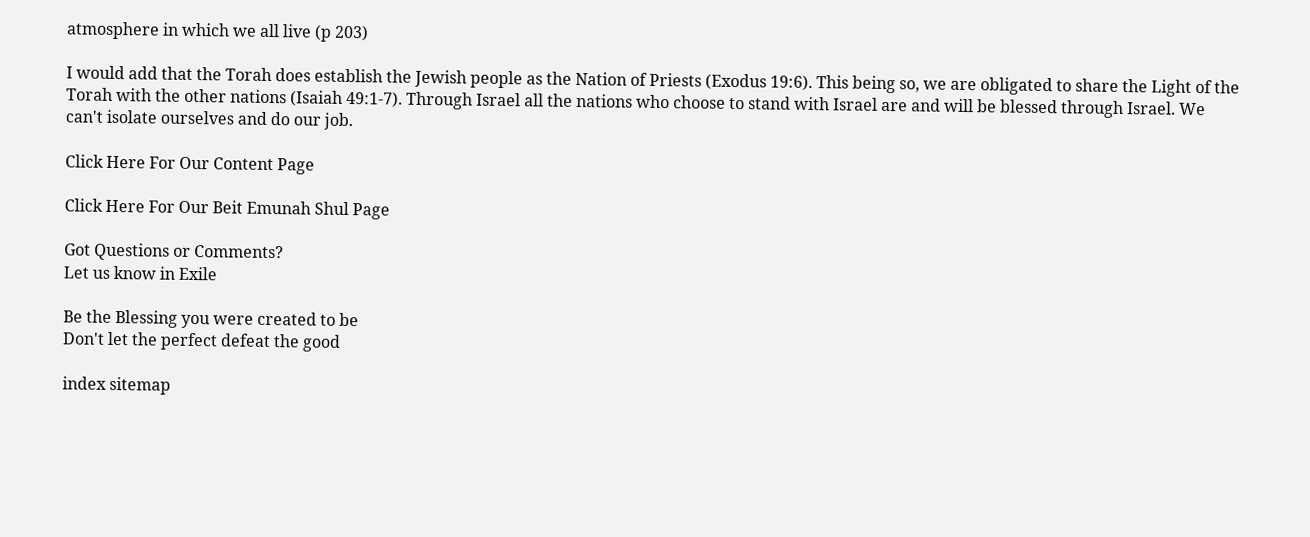atmosphere in which we all live (p 203)

I would add that the Torah does establish the Jewish people as the Nation of Priests (Exodus 19:6). This being so, we are obligated to share the Light of the Torah with the other nations (Isaiah 49:1-7). Through Israel all the nations who choose to stand with Israel are and will be blessed through Israel. We can't isolate ourselves and do our job.

Click Here For Our Content Page

Click Here For Our Beit Emunah Shul Page

Got Questions or Comments?
Let us know in Exile

Be the Blessing you were created to be
Don't let the perfect defeat the good

index sitemap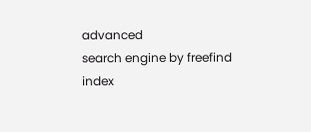advanced
search engine by freefind
index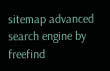sitemap advanced
search engine by freefind